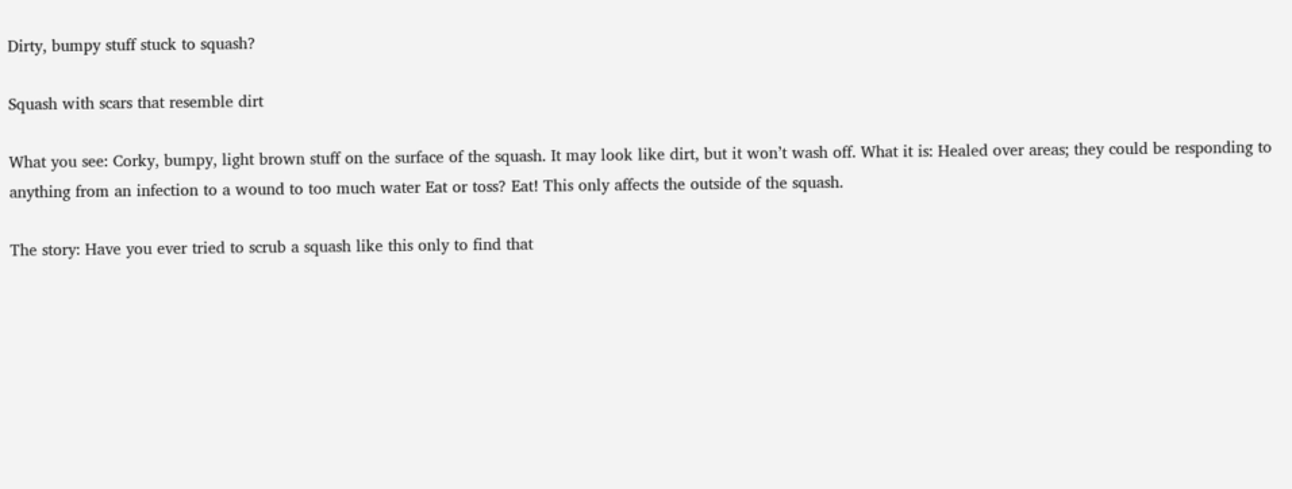Dirty, bumpy stuff stuck to squash?

Squash with scars that resemble dirt

What you see: Corky, bumpy, light brown stuff on the surface of the squash. It may look like dirt, but it won’t wash off. What it is: Healed over areas; they could be responding to anything from an infection to a wound to too much water Eat or toss? Eat! This only affects the outside of the squash.

The story: Have you ever tried to scrub a squash like this only to find that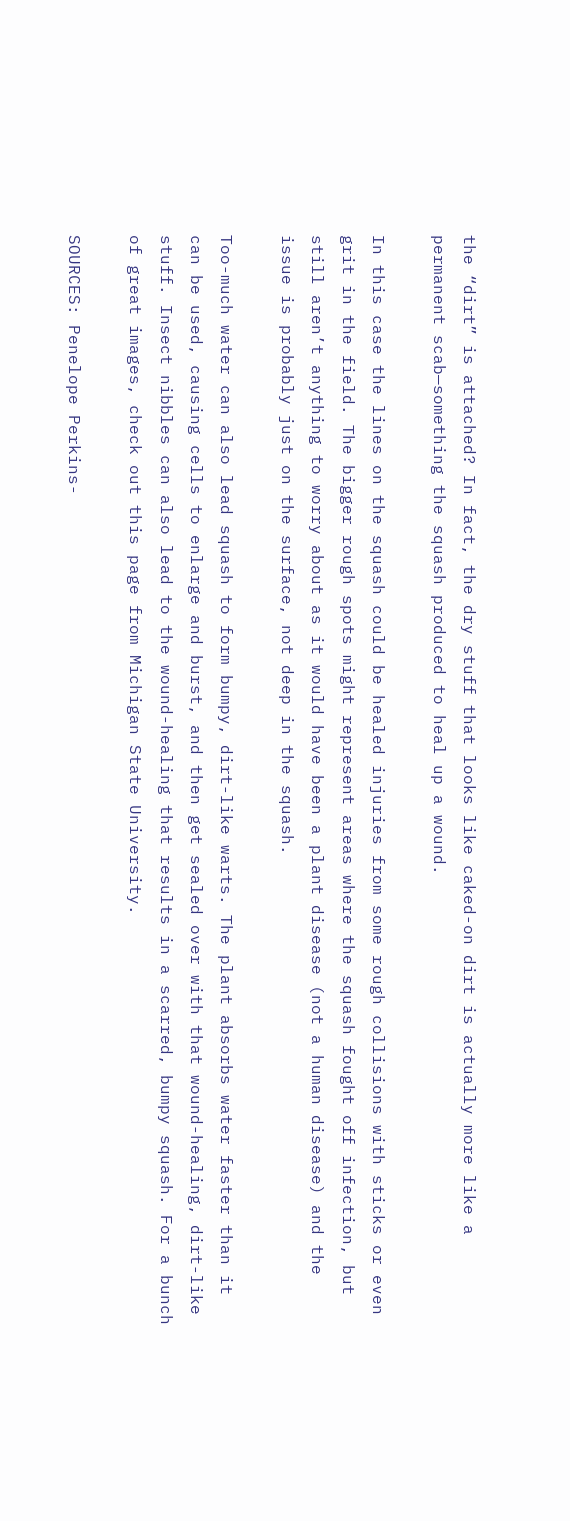the “dirt” is attached? In fact, the dry stuff that looks like caked-on dirt is actually more like a permanent scab—something the squash produced to heal up a wound.

In this case the lines on the squash could be healed injuries from some rough collisions with sticks or even grit in the field. The bigger rough spots might represent areas where the squash fought off infection, but still aren’t anything to worry about as it would have been a plant disease (not a human disease) and the issue is probably just on the surface, not deep in the squash.

Too-much water can also lead squash to form bumpy, dirt-like warts. The plant absorbs water faster than it can be used, causing cells to enlarge and burst, and then get sealed over with that wound-healing, dirt-like stuff. Insect nibbles can also lead to the wound-healing that results in a scarred, bumpy squash. For a bunch of great images, check out this page from Michigan State University.

SOURCES: Penelope Perkins-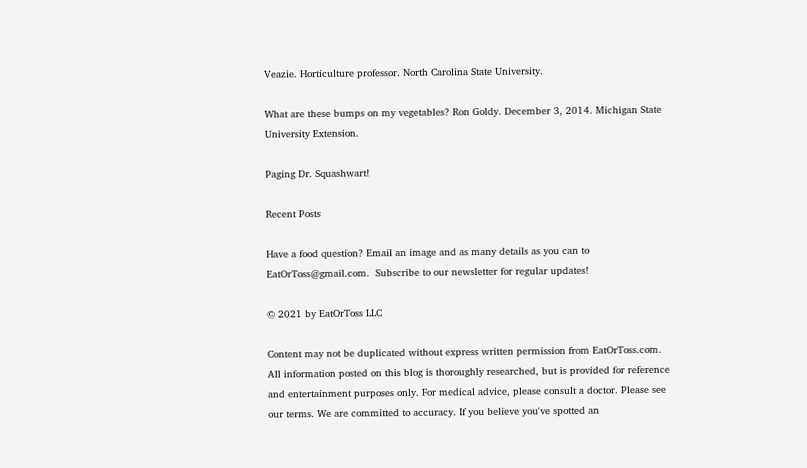Veazie. Horticulture professor. North Carolina State University.

What are these bumps on my vegetables? Ron Goldy. December 3, 2014. Michigan State University Extension.

Paging Dr. Squashwart!

Recent Posts

Have a food question? Email an image and as many details as you can to EatOrToss@gmail.com.  Subscribe to our newsletter for regular updates!

© 2021 by EatOrToss LLC

Content may not be duplicated without express written permission from EatOrToss.com. All information posted on this blog is thoroughly researched, but is provided for reference and entertainment purposes only. For medical advice, please consult a doctor. Please see our terms. We are committed to accuracy. If you believe you've spotted an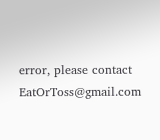error, please contact EatOrToss@gmail.com